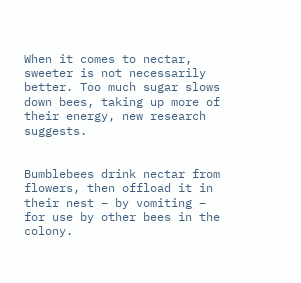When it comes to nectar, sweeter is not necessarily better. Too much sugar slows down bees, taking up more of their energy, new research suggests.


Bumblebees drink nectar from flowers, then offload it in their nest – by vomiting – for use by other bees in the colony.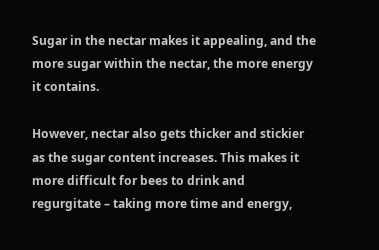Sugar in the nectar makes it appealing, and the more sugar within the nectar, the more energy it contains.

However, nectar also gets thicker and stickier as the sugar content increases. This makes it more difficult for bees to drink and regurgitate – taking more time and energy,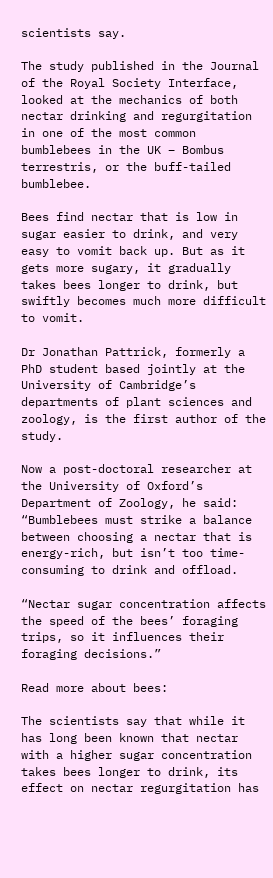scientists say.

The study published in the Journal of the Royal Society Interface, looked at the mechanics of both nectar drinking and regurgitation in one of the most common bumblebees in the UK – Bombus terrestris, or the buff-tailed bumblebee.

Bees find nectar that is low in sugar easier to drink, and very easy to vomit back up. But as it gets more sugary, it gradually takes bees longer to drink, but swiftly becomes much more difficult to vomit.

Dr Jonathan Pattrick, formerly a PhD student based jointly at the University of Cambridge’s departments of plant sciences and zoology, is the first author of the study.

Now a post-doctoral researcher at the University of Oxford’s Department of Zoology, he said: “Bumblebees must strike a balance between choosing a nectar that is energy-rich, but isn’t too time-consuming to drink and offload.

“Nectar sugar concentration affects the speed of the bees’ foraging trips, so it influences their foraging decisions.”

Read more about bees:

The scientists say that while it has long been known that nectar with a higher sugar concentration takes bees longer to drink, its effect on nectar regurgitation has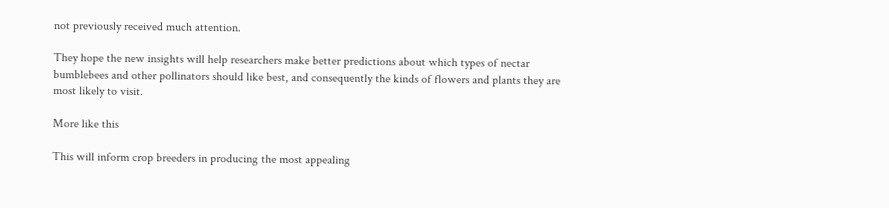not previously received much attention.

They hope the new insights will help researchers make better predictions about which types of nectar bumblebees and other pollinators should like best, and consequently the kinds of flowers and plants they are most likely to visit.

More like this

This will inform crop breeders in producing the most appealing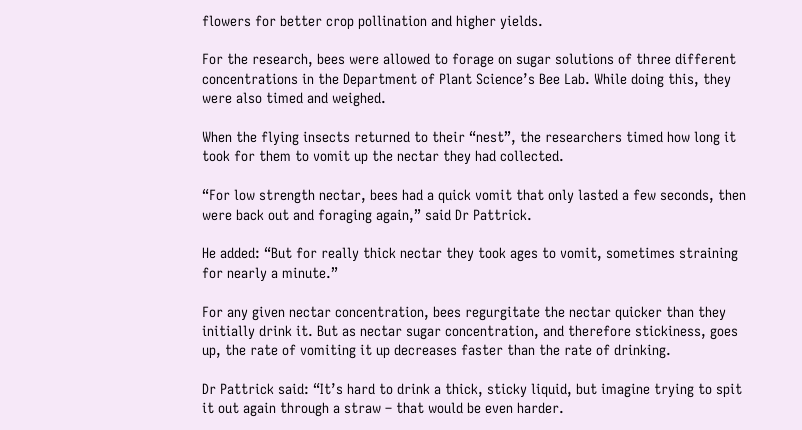flowers for better crop pollination and higher yields.

For the research, bees were allowed to forage on sugar solutions of three different concentrations in the Department of Plant Science’s Bee Lab. While doing this, they were also timed and weighed.

When the flying insects returned to their “nest”, the researchers timed how long it took for them to vomit up the nectar they had collected.

“For low strength nectar, bees had a quick vomit that only lasted a few seconds, then were back out and foraging again,” said Dr Pattrick.

He added: “But for really thick nectar they took ages to vomit, sometimes straining for nearly a minute.”

For any given nectar concentration, bees regurgitate the nectar quicker than they initially drink it. But as nectar sugar concentration, and therefore stickiness, goes up, the rate of vomiting it up decreases faster than the rate of drinking.

Dr Pattrick said: “It’s hard to drink a thick, sticky liquid, but imagine trying to spit it out again through a straw – that would be even harder.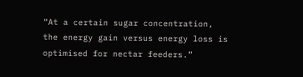“At a certain sugar concentration, the energy gain versus energy loss is optimised for nectar feeders.”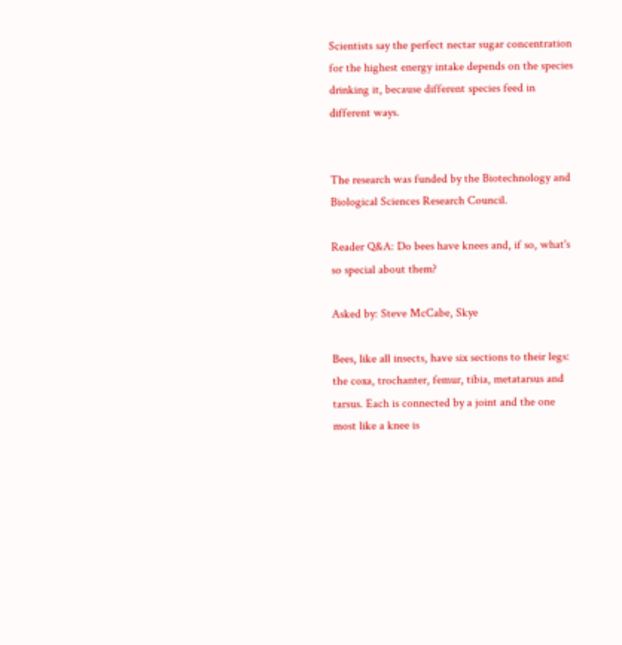Scientists say the perfect nectar sugar concentration for the highest energy intake depends on the species drinking it, because different species feed in different ways.


The research was funded by the Biotechnology and Biological Sciences Research Council.

Reader Q&A: Do bees have knees and, if so, what's so special about them?

Asked by: Steve McCabe, Skye

Bees, like all insects, have six sections to their legs: the coxa, trochanter, femur, tibia, metatarsus and tarsus. Each is connected by a joint and the one most like a knee is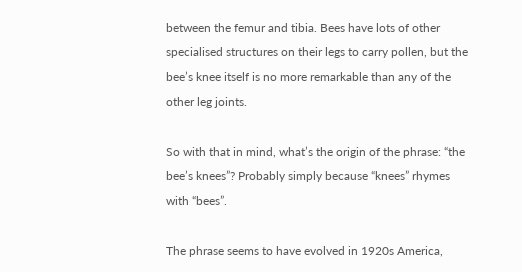between the femur and tibia. Bees have lots of other specialised structures on their legs to carry pollen, but the bee’s knee itself is no more remarkable than any of the other leg joints.

So with that in mind, what’s the origin of the phrase: “the bee’s knees”? Probably simply because “knees” rhymes with “bees”.

The phrase seems to have evolved in 1920s America,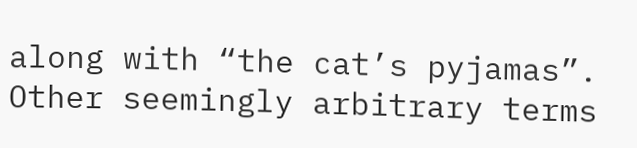along with “the cat’s pyjamas”. Other seemingly arbitrary terms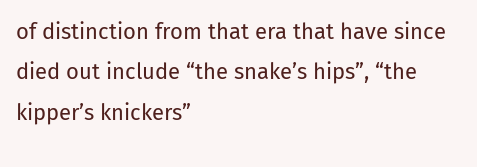of distinction from that era that have since died out include “the snake’s hips”, “the kipper’s knickers”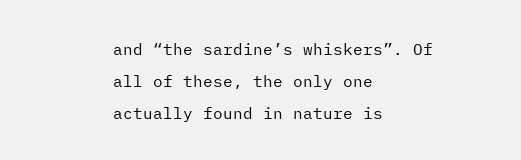and “the sardine’s whiskers”. Of all of these, the only one actually found in nature is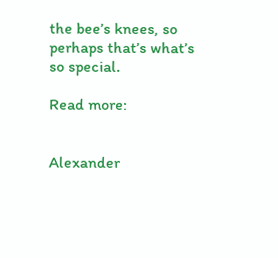the bee’s knees, so perhaps that’s what’s so special.

Read more:


Alexander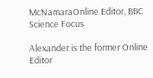McNamaraOnline Editor, BBC Science Focus

Alexander is the former Online Editor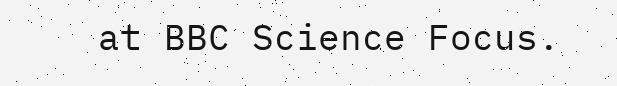at BBC Science Focus.